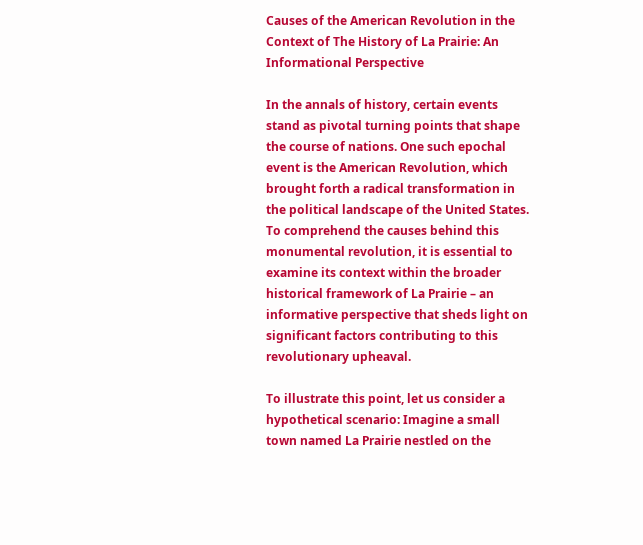Causes of the American Revolution in the Context of The History of La Prairie: An Informational Perspective

In the annals of history, certain events stand as pivotal turning points that shape the course of nations. One such epochal event is the American Revolution, which brought forth a radical transformation in the political landscape of the United States. To comprehend the causes behind this monumental revolution, it is essential to examine its context within the broader historical framework of La Prairie – an informative perspective that sheds light on significant factors contributing to this revolutionary upheaval.

To illustrate this point, let us consider a hypothetical scenario: Imagine a small town named La Prairie nestled on the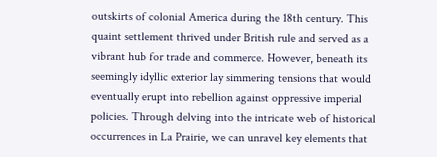outskirts of colonial America during the 18th century. This quaint settlement thrived under British rule and served as a vibrant hub for trade and commerce. However, beneath its seemingly idyllic exterior lay simmering tensions that would eventually erupt into rebellion against oppressive imperial policies. Through delving into the intricate web of historical occurrences in La Prairie, we can unravel key elements that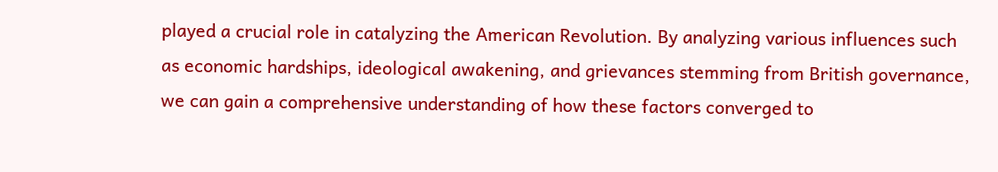played a crucial role in catalyzing the American Revolution. By analyzing various influences such as economic hardships, ideological awakening, and grievances stemming from British governance, we can gain a comprehensive understanding of how these factors converged to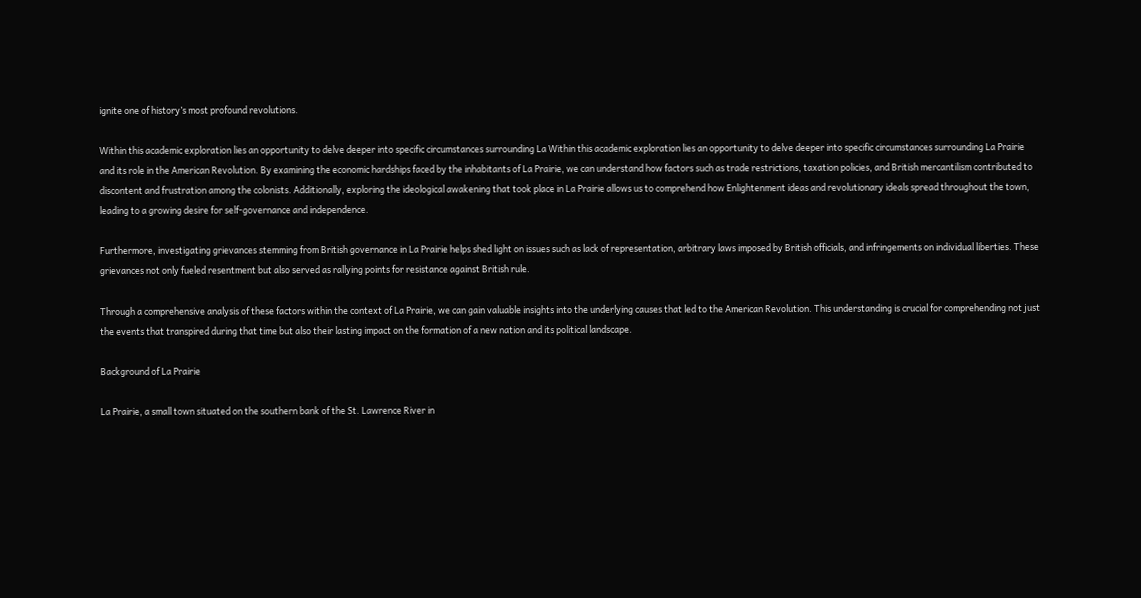ignite one of history’s most profound revolutions.

Within this academic exploration lies an opportunity to delve deeper into specific circumstances surrounding La Within this academic exploration lies an opportunity to delve deeper into specific circumstances surrounding La Prairie and its role in the American Revolution. By examining the economic hardships faced by the inhabitants of La Prairie, we can understand how factors such as trade restrictions, taxation policies, and British mercantilism contributed to discontent and frustration among the colonists. Additionally, exploring the ideological awakening that took place in La Prairie allows us to comprehend how Enlightenment ideas and revolutionary ideals spread throughout the town, leading to a growing desire for self-governance and independence.

Furthermore, investigating grievances stemming from British governance in La Prairie helps shed light on issues such as lack of representation, arbitrary laws imposed by British officials, and infringements on individual liberties. These grievances not only fueled resentment but also served as rallying points for resistance against British rule.

Through a comprehensive analysis of these factors within the context of La Prairie, we can gain valuable insights into the underlying causes that led to the American Revolution. This understanding is crucial for comprehending not just the events that transpired during that time but also their lasting impact on the formation of a new nation and its political landscape.

Background of La Prairie

La Prairie, a small town situated on the southern bank of the St. Lawrence River in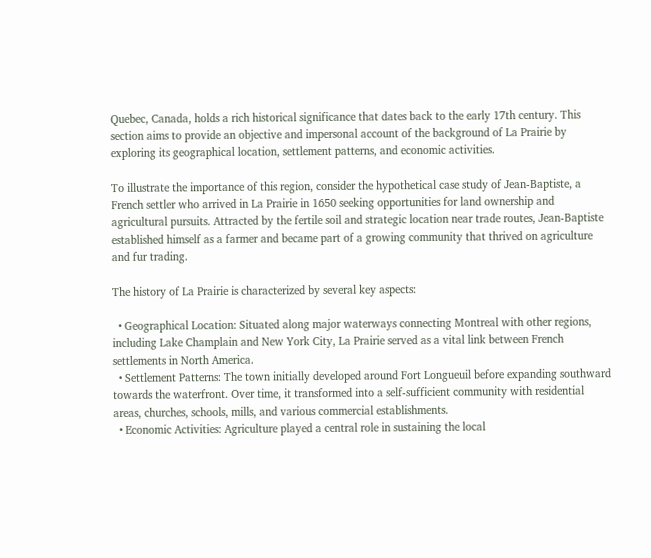Quebec, Canada, holds a rich historical significance that dates back to the early 17th century. This section aims to provide an objective and impersonal account of the background of La Prairie by exploring its geographical location, settlement patterns, and economic activities.

To illustrate the importance of this region, consider the hypothetical case study of Jean-Baptiste, a French settler who arrived in La Prairie in 1650 seeking opportunities for land ownership and agricultural pursuits. Attracted by the fertile soil and strategic location near trade routes, Jean-Baptiste established himself as a farmer and became part of a growing community that thrived on agriculture and fur trading.

The history of La Prairie is characterized by several key aspects:

  • Geographical Location: Situated along major waterways connecting Montreal with other regions, including Lake Champlain and New York City, La Prairie served as a vital link between French settlements in North America.
  • Settlement Patterns: The town initially developed around Fort Longueuil before expanding southward towards the waterfront. Over time, it transformed into a self-sufficient community with residential areas, churches, schools, mills, and various commercial establishments.
  • Economic Activities: Agriculture played a central role in sustaining the local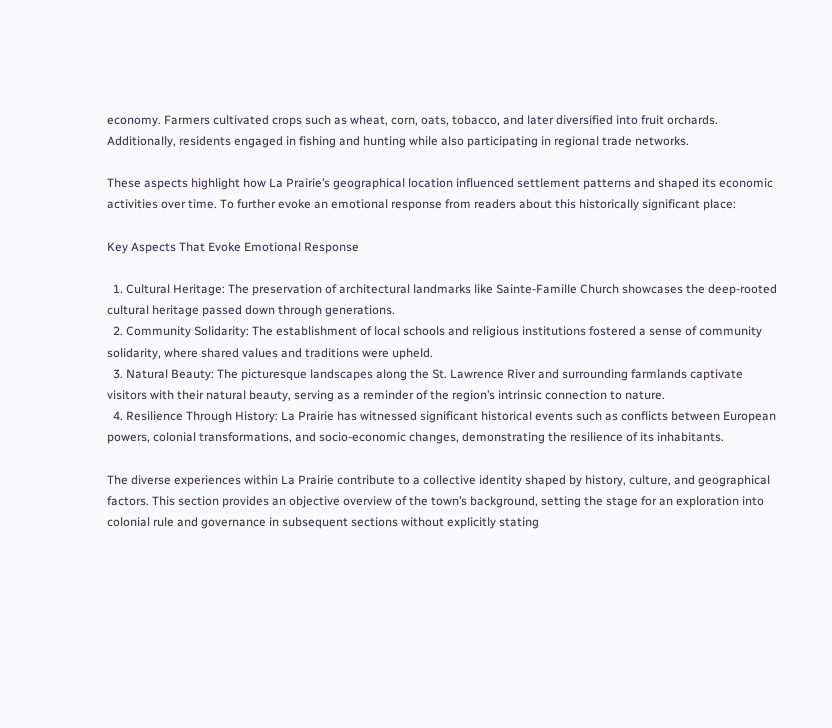economy. Farmers cultivated crops such as wheat, corn, oats, tobacco, and later diversified into fruit orchards. Additionally, residents engaged in fishing and hunting while also participating in regional trade networks.

These aspects highlight how La Prairie’s geographical location influenced settlement patterns and shaped its economic activities over time. To further evoke an emotional response from readers about this historically significant place:

Key Aspects That Evoke Emotional Response

  1. Cultural Heritage: The preservation of architectural landmarks like Sainte-Famille Church showcases the deep-rooted cultural heritage passed down through generations.
  2. Community Solidarity: The establishment of local schools and religious institutions fostered a sense of community solidarity, where shared values and traditions were upheld.
  3. Natural Beauty: The picturesque landscapes along the St. Lawrence River and surrounding farmlands captivate visitors with their natural beauty, serving as a reminder of the region’s intrinsic connection to nature.
  4. Resilience Through History: La Prairie has witnessed significant historical events such as conflicts between European powers, colonial transformations, and socio-economic changes, demonstrating the resilience of its inhabitants.

The diverse experiences within La Prairie contribute to a collective identity shaped by history, culture, and geographical factors. This section provides an objective overview of the town’s background, setting the stage for an exploration into colonial rule and governance in subsequent sections without explicitly stating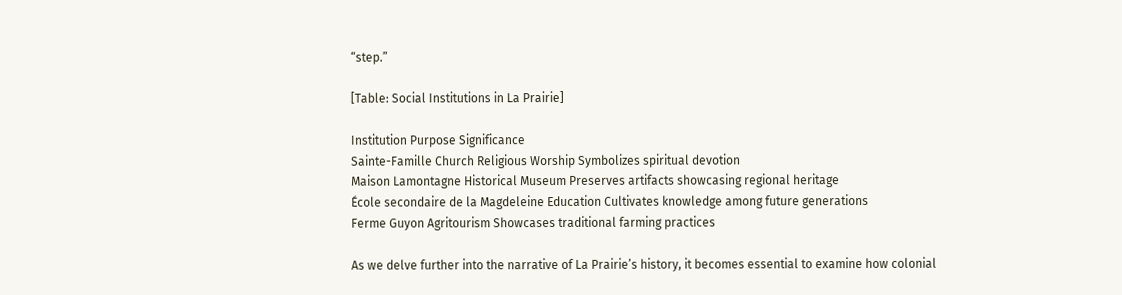“step.”

[Table: Social Institutions in La Prairie]

Institution Purpose Significance
Sainte-Famille Church Religious Worship Symbolizes spiritual devotion
Maison Lamontagne Historical Museum Preserves artifacts showcasing regional heritage
École secondaire de la Magdeleine Education Cultivates knowledge among future generations
Ferme Guyon Agritourism Showcases traditional farming practices

As we delve further into the narrative of La Prairie’s history, it becomes essential to examine how colonial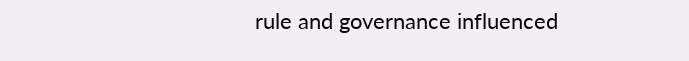rule and governance influenced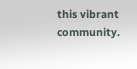this vibrant community.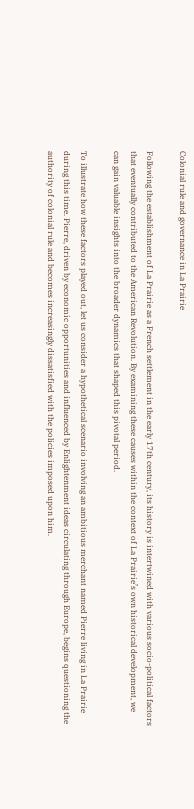Colonial rule and governance in La Prairie

Following the establishment of La Prairie as a French settlement in the early 17th century, its history is intertwined with various socio-political factors that eventually contributed to the American Revolution. By examining these causes within the context of La Prairie’s own historical development, we can gain valuable insights into the broader dynamics that shaped this pivotal period.

To illustrate how these factors played out, let us consider a hypothetical scenario involving an ambitious merchant named Pierre living in La Prairie during this time. Pierre, driven by economic opportunities and influenced by Enlightenment ideas circulating through Europe, begins questioning the authority of colonial rule and becomes increasingly dissatisfied with the policies imposed upon him.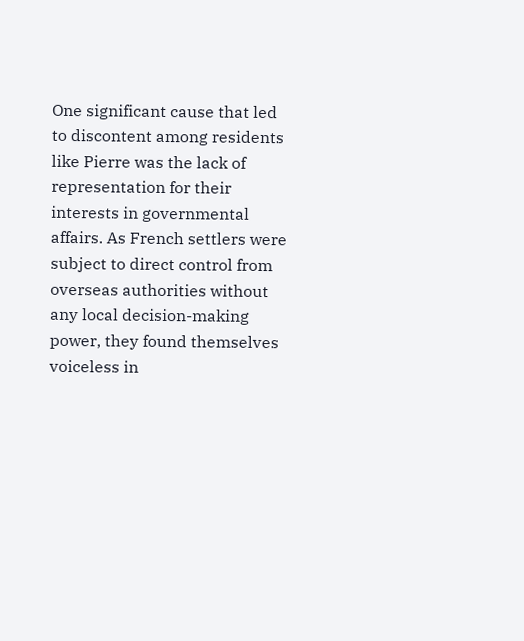One significant cause that led to discontent among residents like Pierre was the lack of representation for their interests in governmental affairs. As French settlers were subject to direct control from overseas authorities without any local decision-making power, they found themselves voiceless in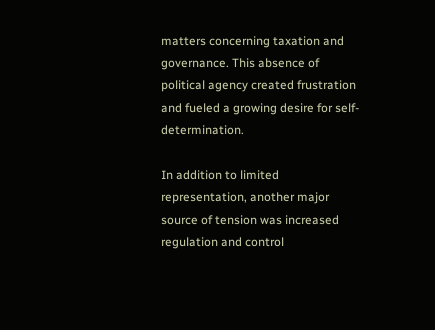matters concerning taxation and governance. This absence of political agency created frustration and fueled a growing desire for self-determination.

In addition to limited representation, another major source of tension was increased regulation and control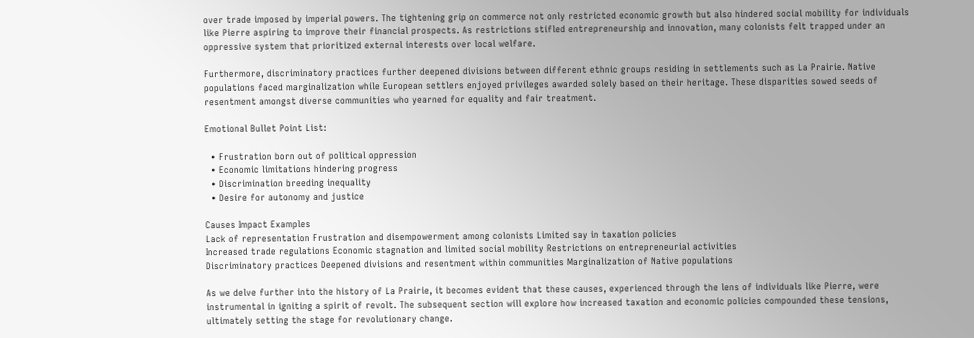over trade imposed by imperial powers. The tightening grip on commerce not only restricted economic growth but also hindered social mobility for individuals like Pierre aspiring to improve their financial prospects. As restrictions stifled entrepreneurship and innovation, many colonists felt trapped under an oppressive system that prioritized external interests over local welfare.

Furthermore, discriminatory practices further deepened divisions between different ethnic groups residing in settlements such as La Prairie. Native populations faced marginalization while European settlers enjoyed privileges awarded solely based on their heritage. These disparities sowed seeds of resentment amongst diverse communities who yearned for equality and fair treatment.

Emotional Bullet Point List:

  • Frustration born out of political oppression
  • Economic limitations hindering progress
  • Discrimination breeding inequality
  • Desire for autonomy and justice

Causes Impact Examples
Lack of representation Frustration and disempowerment among colonists Limited say in taxation policies
Increased trade regulations Economic stagnation and limited social mobility Restrictions on entrepreneurial activities
Discriminatory practices Deepened divisions and resentment within communities Marginalization of Native populations

As we delve further into the history of La Prairie, it becomes evident that these causes, experienced through the lens of individuals like Pierre, were instrumental in igniting a spirit of revolt. The subsequent section will explore how increased taxation and economic policies compounded these tensions, ultimately setting the stage for revolutionary change.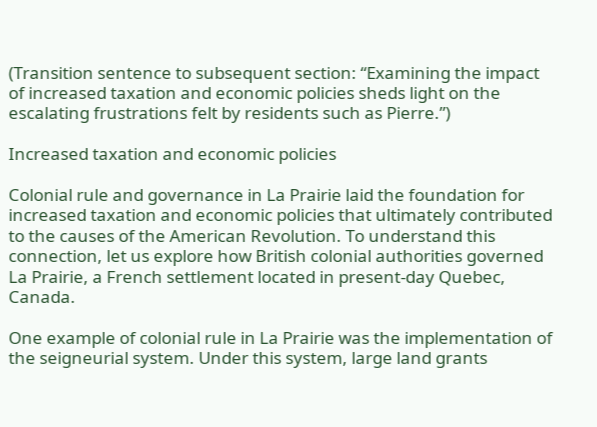(Transition sentence to subsequent section: “Examining the impact of increased taxation and economic policies sheds light on the escalating frustrations felt by residents such as Pierre.”)

Increased taxation and economic policies

Colonial rule and governance in La Prairie laid the foundation for increased taxation and economic policies that ultimately contributed to the causes of the American Revolution. To understand this connection, let us explore how British colonial authorities governed La Prairie, a French settlement located in present-day Quebec, Canada.

One example of colonial rule in La Prairie was the implementation of the seigneurial system. Under this system, large land grants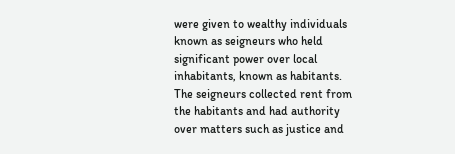were given to wealthy individuals known as seigneurs who held significant power over local inhabitants, known as habitants. The seigneurs collected rent from the habitants and had authority over matters such as justice and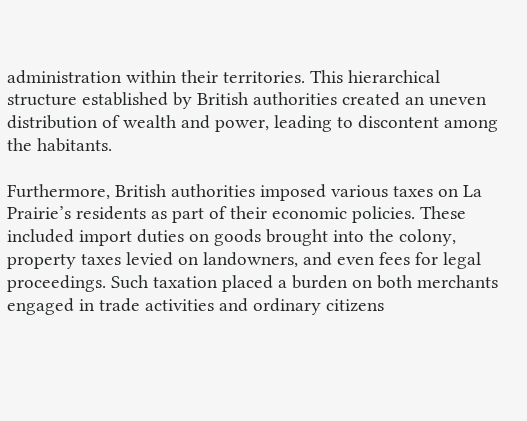administration within their territories. This hierarchical structure established by British authorities created an uneven distribution of wealth and power, leading to discontent among the habitants.

Furthermore, British authorities imposed various taxes on La Prairie’s residents as part of their economic policies. These included import duties on goods brought into the colony, property taxes levied on landowners, and even fees for legal proceedings. Such taxation placed a burden on both merchants engaged in trade activities and ordinary citizens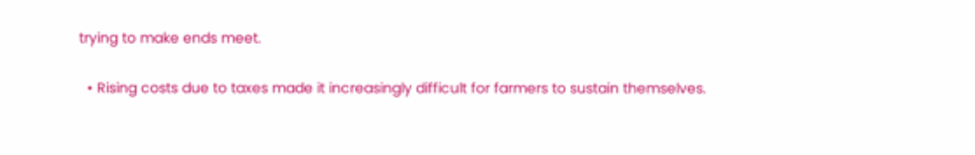trying to make ends meet.

  • Rising costs due to taxes made it increasingly difficult for farmers to sustain themselves.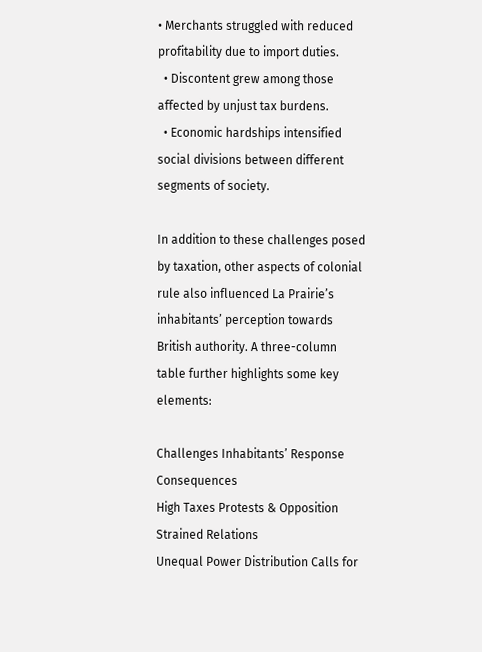• Merchants struggled with reduced profitability due to import duties.
  • Discontent grew among those affected by unjust tax burdens.
  • Economic hardships intensified social divisions between different segments of society.

In addition to these challenges posed by taxation, other aspects of colonial rule also influenced La Prairie’s inhabitants’ perception towards British authority. A three-column table further highlights some key elements:

Challenges Inhabitants’ Response Consequences
High Taxes Protests & Opposition Strained Relations
Unequal Power Distribution Calls for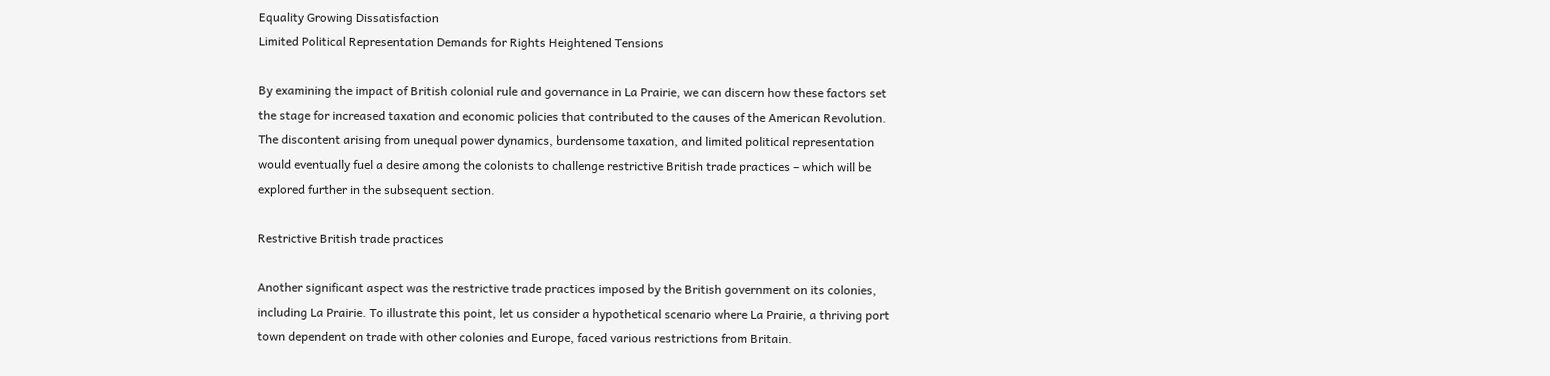Equality Growing Dissatisfaction
Limited Political Representation Demands for Rights Heightened Tensions

By examining the impact of British colonial rule and governance in La Prairie, we can discern how these factors set the stage for increased taxation and economic policies that contributed to the causes of the American Revolution. The discontent arising from unequal power dynamics, burdensome taxation, and limited political representation would eventually fuel a desire among the colonists to challenge restrictive British trade practices – which will be explored further in the subsequent section.

Restrictive British trade practices

Another significant aspect was the restrictive trade practices imposed by the British government on its colonies, including La Prairie. To illustrate this point, let us consider a hypothetical scenario where La Prairie, a thriving port town dependent on trade with other colonies and Europe, faced various restrictions from Britain.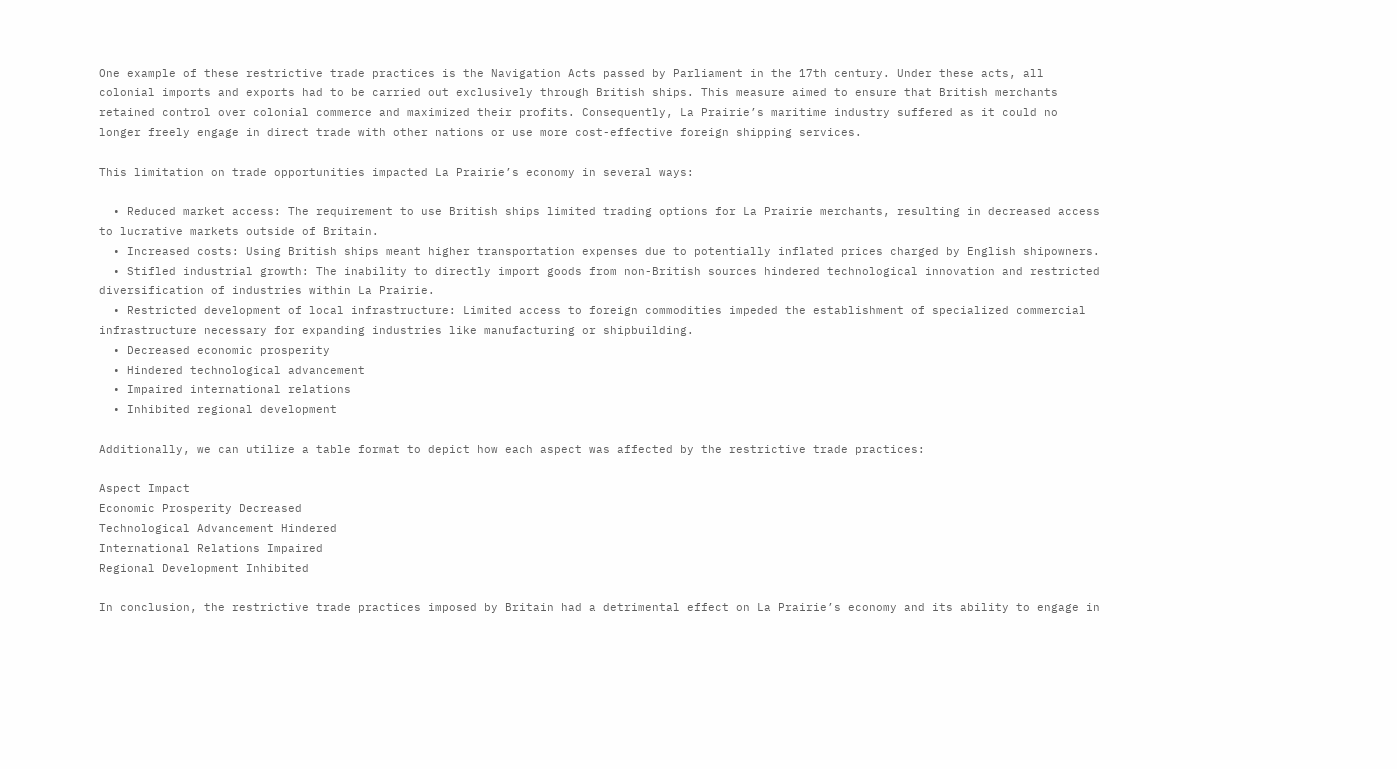One example of these restrictive trade practices is the Navigation Acts passed by Parliament in the 17th century. Under these acts, all colonial imports and exports had to be carried out exclusively through British ships. This measure aimed to ensure that British merchants retained control over colonial commerce and maximized their profits. Consequently, La Prairie’s maritime industry suffered as it could no longer freely engage in direct trade with other nations or use more cost-effective foreign shipping services.

This limitation on trade opportunities impacted La Prairie’s economy in several ways:

  • Reduced market access: The requirement to use British ships limited trading options for La Prairie merchants, resulting in decreased access to lucrative markets outside of Britain.
  • Increased costs: Using British ships meant higher transportation expenses due to potentially inflated prices charged by English shipowners.
  • Stifled industrial growth: The inability to directly import goods from non-British sources hindered technological innovation and restricted diversification of industries within La Prairie.
  • Restricted development of local infrastructure: Limited access to foreign commodities impeded the establishment of specialized commercial infrastructure necessary for expanding industries like manufacturing or shipbuilding.
  • Decreased economic prosperity
  • Hindered technological advancement
  • Impaired international relations
  • Inhibited regional development

Additionally, we can utilize a table format to depict how each aspect was affected by the restrictive trade practices:

Aspect Impact
Economic Prosperity Decreased
Technological Advancement Hindered
International Relations Impaired
Regional Development Inhibited

In conclusion, the restrictive trade practices imposed by Britain had a detrimental effect on La Prairie’s economy and its ability to engage in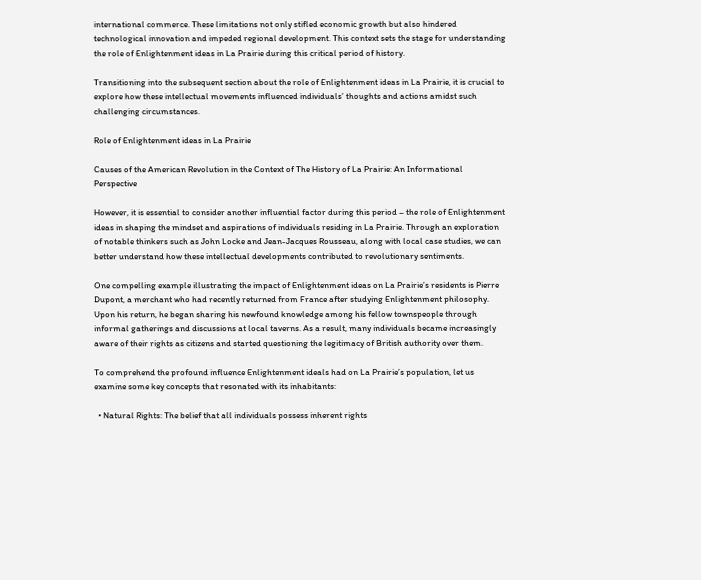international commerce. These limitations not only stifled economic growth but also hindered technological innovation and impeded regional development. This context sets the stage for understanding the role of Enlightenment ideas in La Prairie during this critical period of history.

Transitioning into the subsequent section about the role of Enlightenment ideas in La Prairie, it is crucial to explore how these intellectual movements influenced individuals’ thoughts and actions amidst such challenging circumstances.

Role of Enlightenment ideas in La Prairie

Causes of the American Revolution in the Context of The History of La Prairie: An Informational Perspective

However, it is essential to consider another influential factor during this period – the role of Enlightenment ideas in shaping the mindset and aspirations of individuals residing in La Prairie. Through an exploration of notable thinkers such as John Locke and Jean-Jacques Rousseau, along with local case studies, we can better understand how these intellectual developments contributed to revolutionary sentiments.

One compelling example illustrating the impact of Enlightenment ideas on La Prairie’s residents is Pierre Dupont, a merchant who had recently returned from France after studying Enlightenment philosophy. Upon his return, he began sharing his newfound knowledge among his fellow townspeople through informal gatherings and discussions at local taverns. As a result, many individuals became increasingly aware of their rights as citizens and started questioning the legitimacy of British authority over them.

To comprehend the profound influence Enlightenment ideals had on La Prairie’s population, let us examine some key concepts that resonated with its inhabitants:

  • Natural Rights: The belief that all individuals possess inherent rights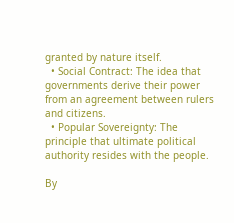granted by nature itself.
  • Social Contract: The idea that governments derive their power from an agreement between rulers and citizens.
  • Popular Sovereignty: The principle that ultimate political authority resides with the people.

By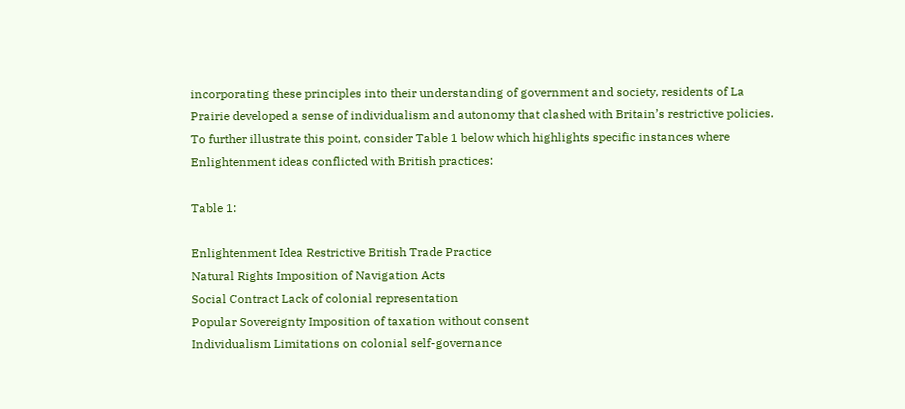incorporating these principles into their understanding of government and society, residents of La Prairie developed a sense of individualism and autonomy that clashed with Britain’s restrictive policies. To further illustrate this point, consider Table 1 below which highlights specific instances where Enlightenment ideas conflicted with British practices:

Table 1:

Enlightenment Idea Restrictive British Trade Practice
Natural Rights Imposition of Navigation Acts
Social Contract Lack of colonial representation
Popular Sovereignty Imposition of taxation without consent
Individualism Limitations on colonial self-governance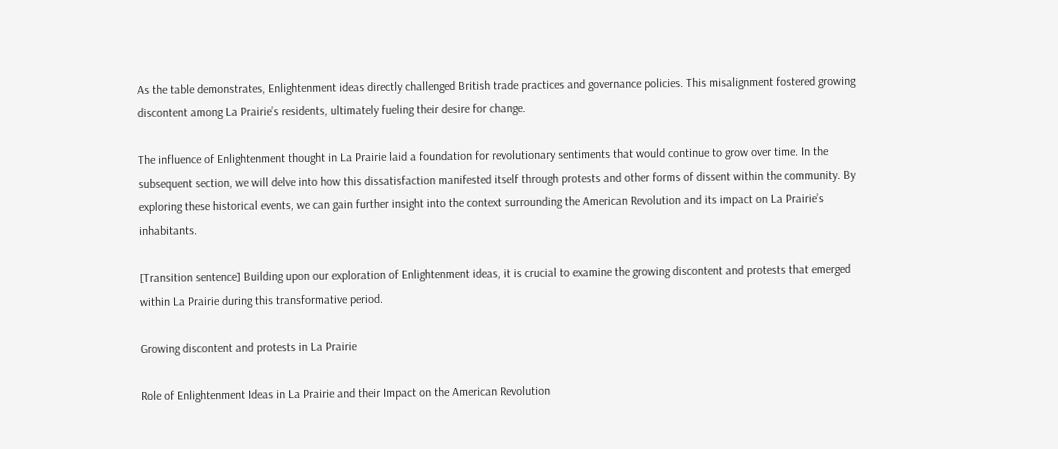As the table demonstrates, Enlightenment ideas directly challenged British trade practices and governance policies. This misalignment fostered growing discontent among La Prairie’s residents, ultimately fueling their desire for change.

The influence of Enlightenment thought in La Prairie laid a foundation for revolutionary sentiments that would continue to grow over time. In the subsequent section, we will delve into how this dissatisfaction manifested itself through protests and other forms of dissent within the community. By exploring these historical events, we can gain further insight into the context surrounding the American Revolution and its impact on La Prairie’s inhabitants.

[Transition sentence] Building upon our exploration of Enlightenment ideas, it is crucial to examine the growing discontent and protests that emerged within La Prairie during this transformative period.

Growing discontent and protests in La Prairie

Role of Enlightenment Ideas in La Prairie and their Impact on the American Revolution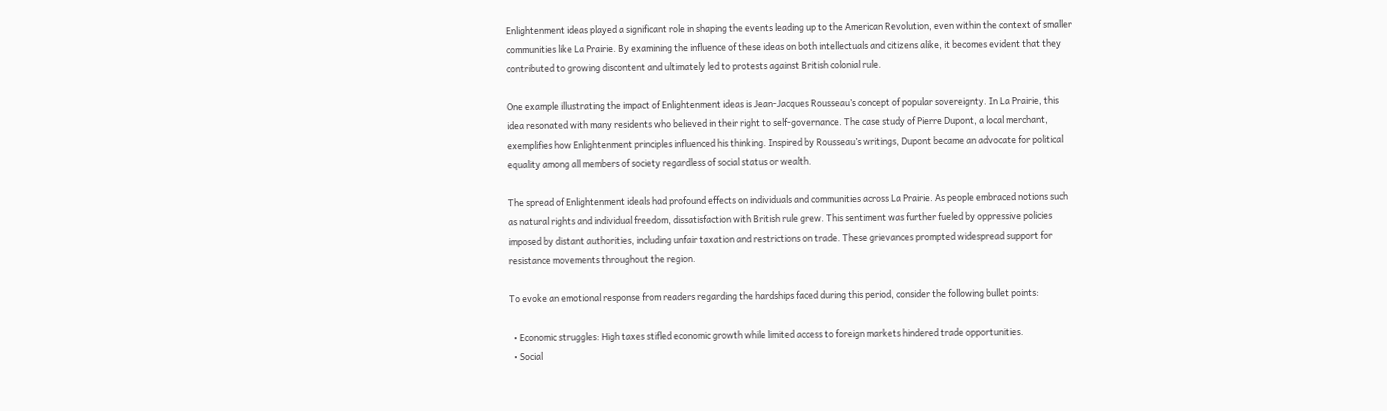Enlightenment ideas played a significant role in shaping the events leading up to the American Revolution, even within the context of smaller communities like La Prairie. By examining the influence of these ideas on both intellectuals and citizens alike, it becomes evident that they contributed to growing discontent and ultimately led to protests against British colonial rule.

One example illustrating the impact of Enlightenment ideas is Jean-Jacques Rousseau’s concept of popular sovereignty. In La Prairie, this idea resonated with many residents who believed in their right to self-governance. The case study of Pierre Dupont, a local merchant, exemplifies how Enlightenment principles influenced his thinking. Inspired by Rousseau’s writings, Dupont became an advocate for political equality among all members of society regardless of social status or wealth.

The spread of Enlightenment ideals had profound effects on individuals and communities across La Prairie. As people embraced notions such as natural rights and individual freedom, dissatisfaction with British rule grew. This sentiment was further fueled by oppressive policies imposed by distant authorities, including unfair taxation and restrictions on trade. These grievances prompted widespread support for resistance movements throughout the region.

To evoke an emotional response from readers regarding the hardships faced during this period, consider the following bullet points:

  • Economic struggles: High taxes stifled economic growth while limited access to foreign markets hindered trade opportunities.
  • Social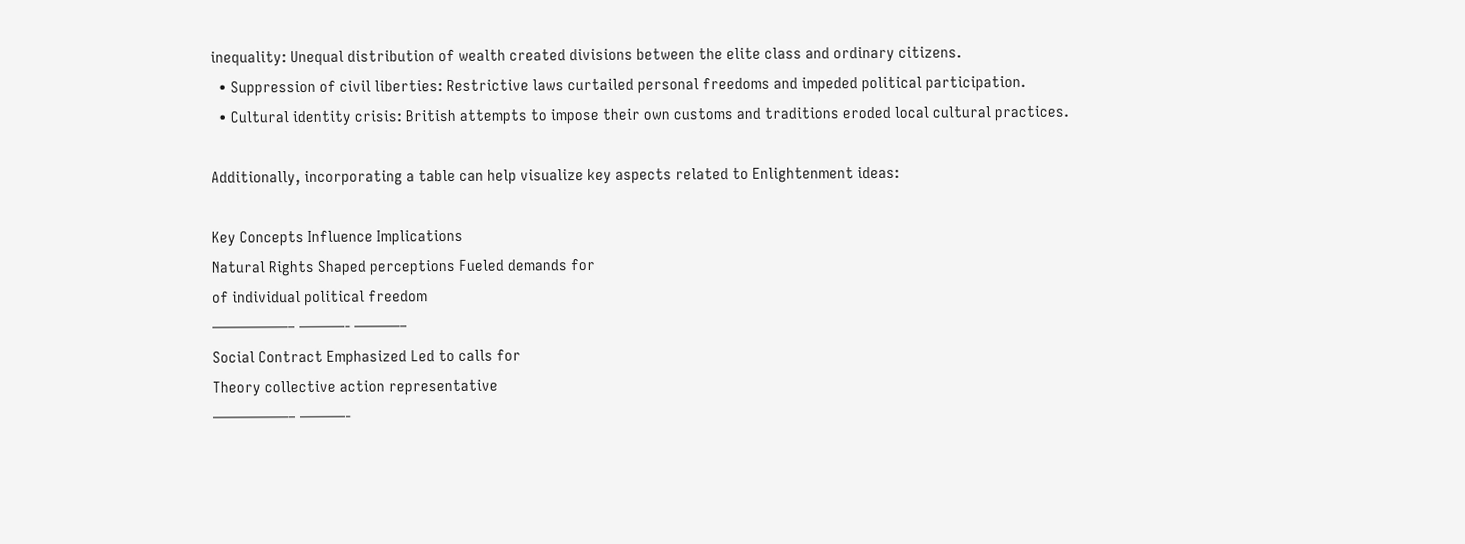inequality: Unequal distribution of wealth created divisions between the elite class and ordinary citizens.
  • Suppression of civil liberties: Restrictive laws curtailed personal freedoms and impeded political participation.
  • Cultural identity crisis: British attempts to impose their own customs and traditions eroded local cultural practices.

Additionally, incorporating a table can help visualize key aspects related to Enlightenment ideas:

Key Concepts Influence Implications
Natural Rights Shaped perceptions Fueled demands for
of individual political freedom
—————– ———- ———–
Social Contract Emphasized Led to calls for
Theory collective action representative
—————– ———-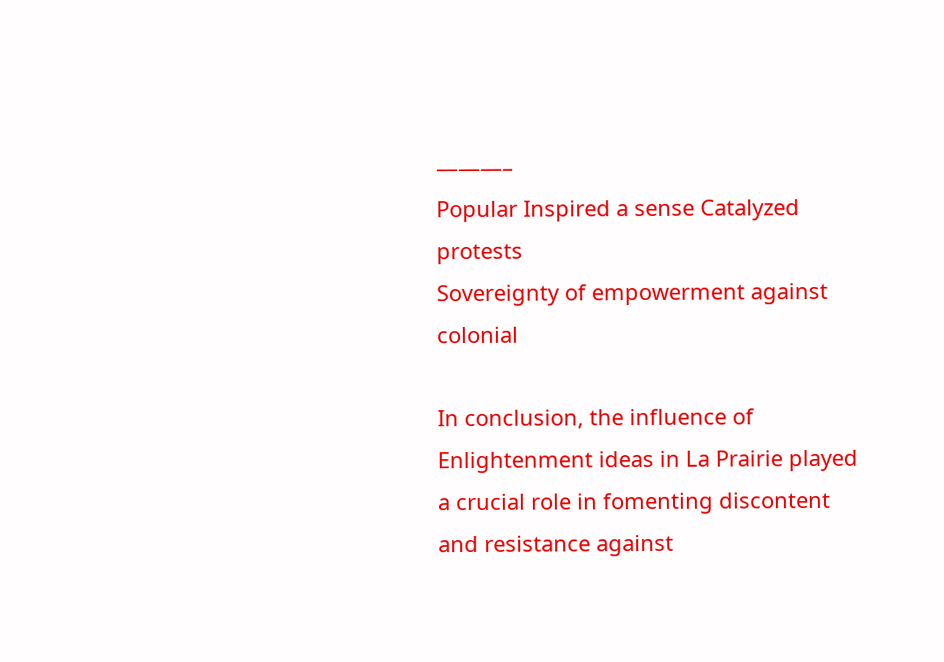———–
Popular Inspired a sense Catalyzed protests
Sovereignty of empowerment against colonial

In conclusion, the influence of Enlightenment ideas in La Prairie played a crucial role in fomenting discontent and resistance against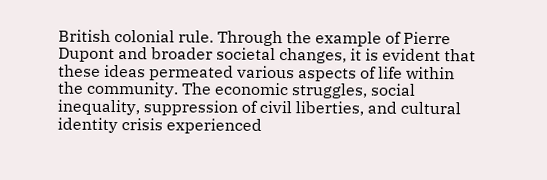British colonial rule. Through the example of Pierre Dupont and broader societal changes, it is evident that these ideas permeated various aspects of life within the community. The economic struggles, social inequality, suppression of civil liberties, and cultural identity crisis experienced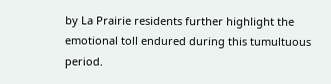by La Prairie residents further highlight the emotional toll endured during this tumultuous period.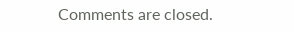Comments are closed.